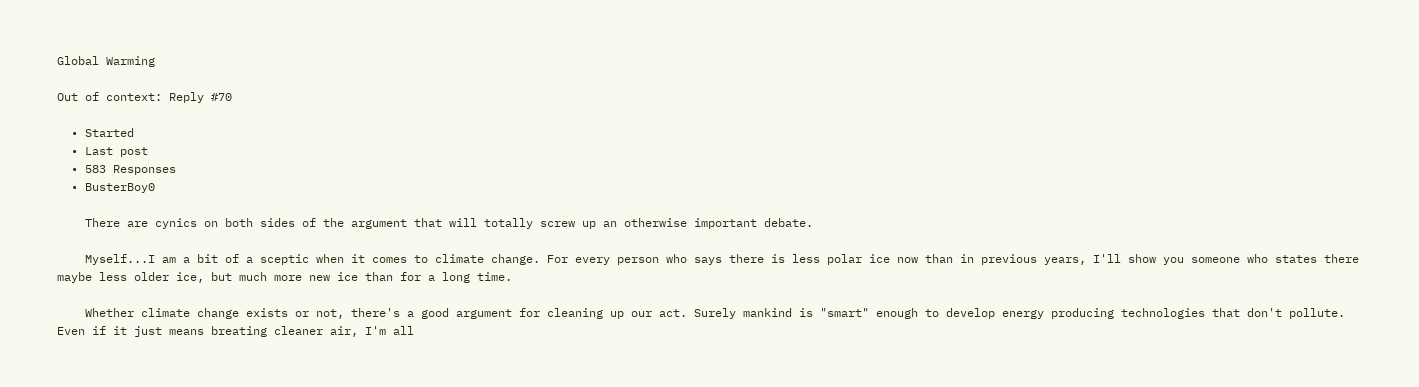Global Warming

Out of context: Reply #70

  • Started
  • Last post
  • 583 Responses
  • BusterBoy0

    There are cynics on both sides of the argument that will totally screw up an otherwise important debate.

    Myself...I am a bit of a sceptic when it comes to climate change. For every person who says there is less polar ice now than in previous years, I'll show you someone who states there maybe less older ice, but much more new ice than for a long time.

    Whether climate change exists or not, there's a good argument for cleaning up our act. Surely mankind is "smart" enough to develop energy producing technologies that don't pollute. Even if it just means breating cleaner air, I'm all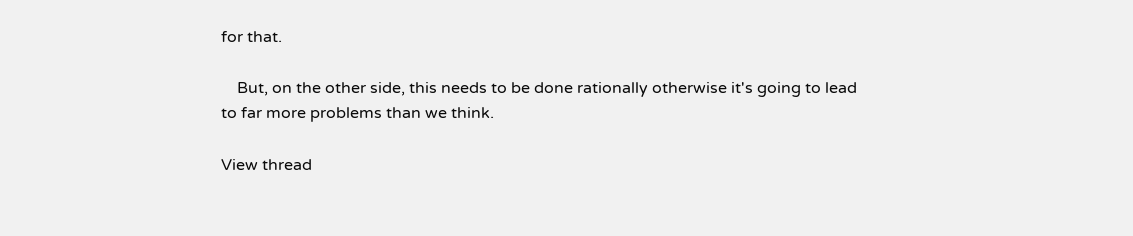for that.

    But, on the other side, this needs to be done rationally otherwise it's going to lead to far more problems than we think.

View thread